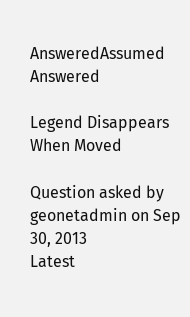AnsweredAssumed Answered

Legend Disappears When Moved

Question asked by geonetadmin on Sep 30, 2013
Latest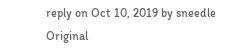reply on Oct 10, 2019 by sneedle
Original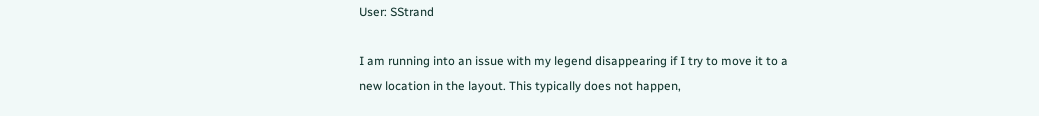User: SStrand

I am running into an issue with my legend disappearing if I try to move it to a new location in the layout. This typically does not happen,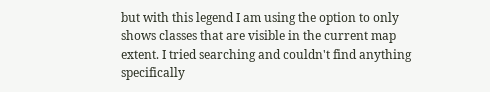but with this legend I am using the option to only shows classes that are visible in the current map extent. I tried searching and couldn't find anything specifically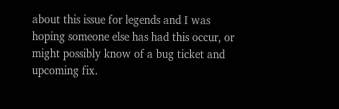about this issue for legends and I was hoping someone else has had this occur, or might possibly know of a bug ticket and upcoming fix.